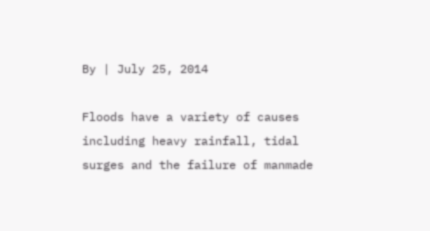By | July 25, 2014

Floods have a variety of causes including heavy rainfall, tidal surges and the failure of manmade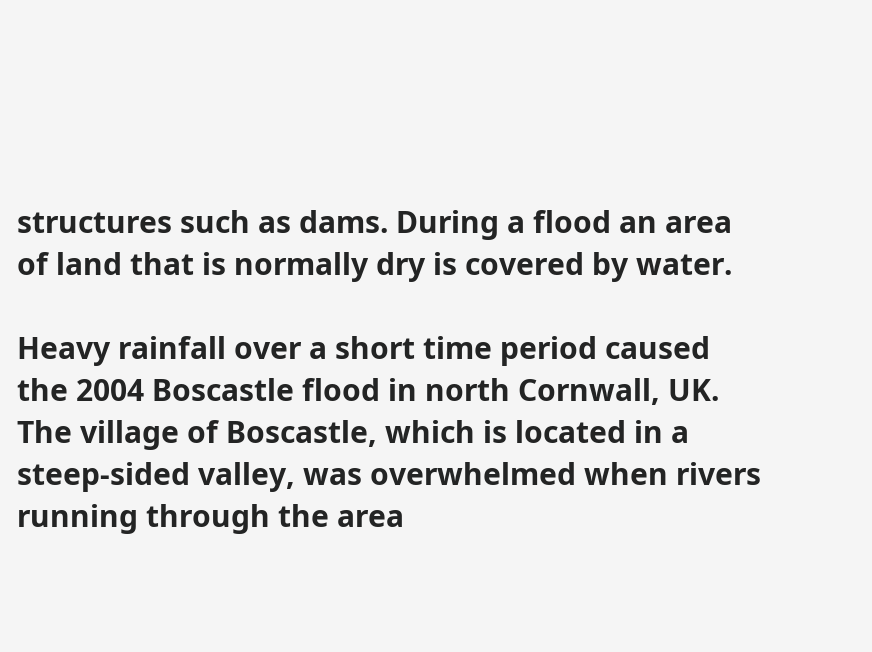structures such as dams. During a flood an area of land that is normally dry is covered by water.

Heavy rainfall over a short time period caused the 2004 Boscastle flood in north Cornwall, UK. The village of Boscastle, which is located in a steep-sided valley, was overwhelmed when rivers running through the area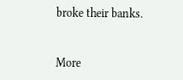broke their banks.


More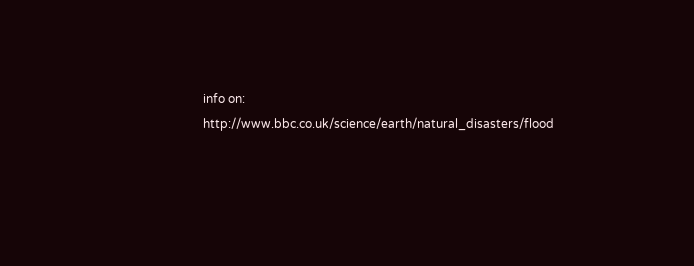info on: http://www.bbc.co.uk/science/earth/natural_disasters/flood